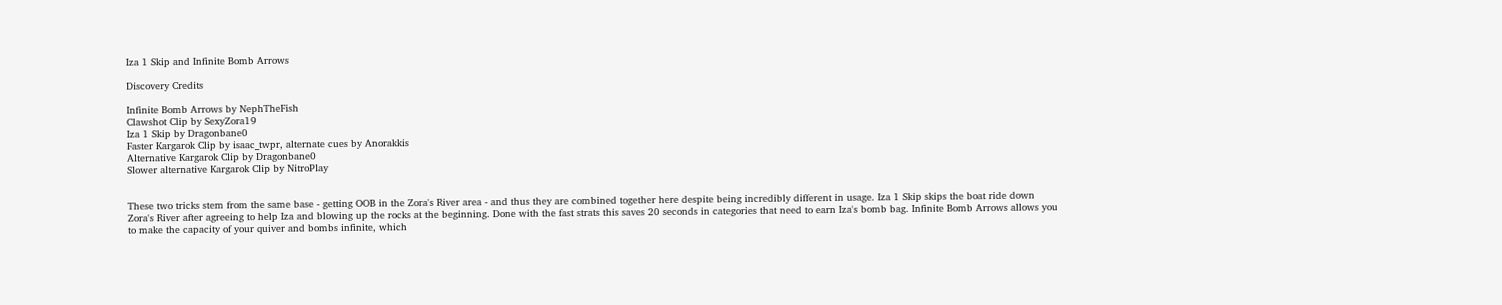Iza 1 Skip and Infinite Bomb Arrows

Discovery Credits

Infinite Bomb Arrows by NephTheFish
Clawshot Clip by SexyZora19
Iza 1 Skip by Dragonbane0
Faster Kargarok Clip by isaac_twpr, alternate cues by Anorakkis
Alternative Kargarok Clip by Dragonbane0
Slower alternative Kargarok Clip by NitroPlay


These two tricks stem from the same base - getting OOB in the Zora's River area - and thus they are combined together here despite being incredibly different in usage. Iza 1 Skip skips the boat ride down Zora's River after agreeing to help Iza and blowing up the rocks at the beginning. Done with the fast strats this saves 20 seconds in categories that need to earn Iza's bomb bag. Infinite Bomb Arrows allows you to make the capacity of your quiver and bombs infinite, which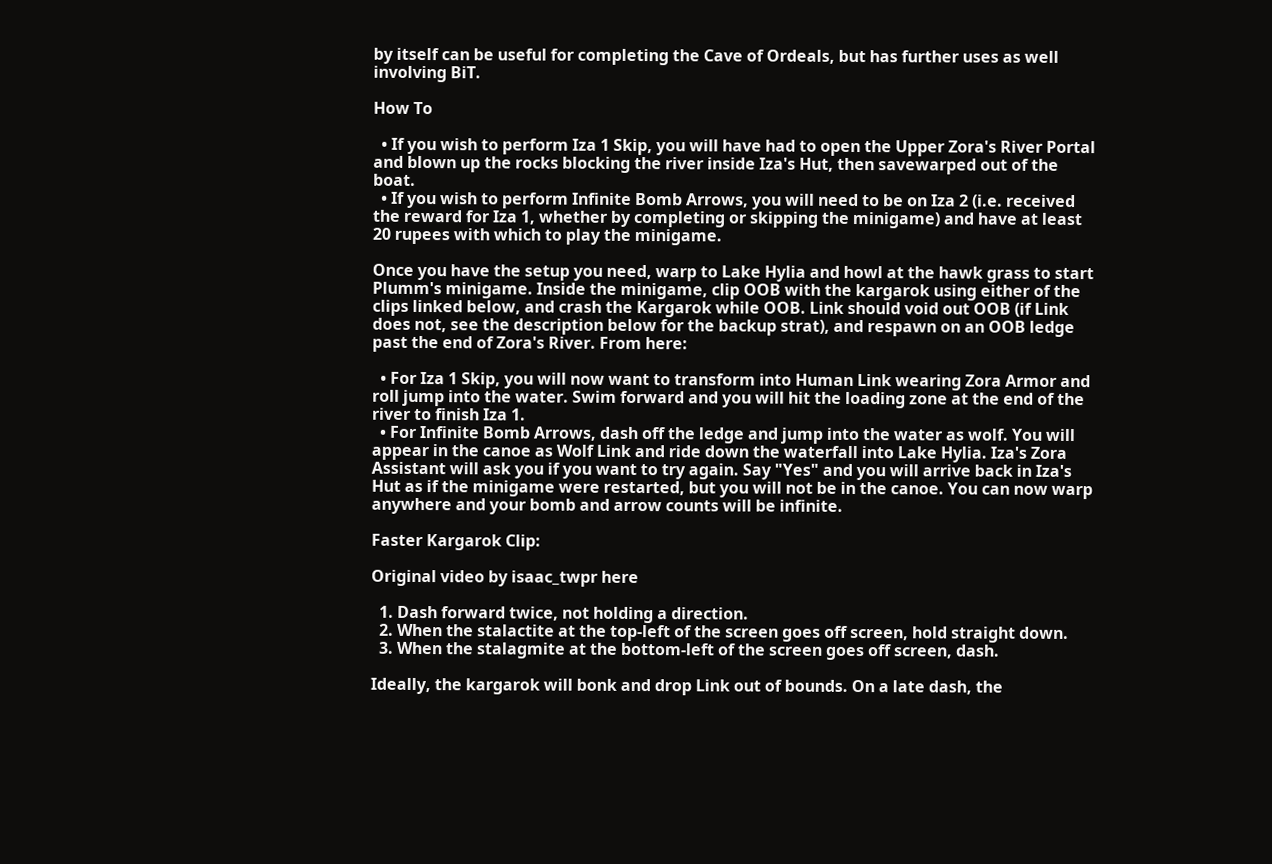by itself can be useful for completing the Cave of Ordeals, but has further uses as well involving BiT.

How To

  • If you wish to perform Iza 1 Skip, you will have had to open the Upper Zora's River Portal and blown up the rocks blocking the river inside Iza's Hut, then savewarped out of the boat.
  • If you wish to perform Infinite Bomb Arrows, you will need to be on Iza 2 (i.e. received the reward for Iza 1, whether by completing or skipping the minigame) and have at least 20 rupees with which to play the minigame.

Once you have the setup you need, warp to Lake Hylia and howl at the hawk grass to start Plumm's minigame. Inside the minigame, clip OOB with the kargarok using either of the clips linked below, and crash the Kargarok while OOB. Link should void out OOB (if Link does not, see the description below for the backup strat), and respawn on an OOB ledge past the end of Zora's River. From here:

  • For Iza 1 Skip, you will now want to transform into Human Link wearing Zora Armor and roll jump into the water. Swim forward and you will hit the loading zone at the end of the river to finish Iza 1.
  • For Infinite Bomb Arrows, dash off the ledge and jump into the water as wolf. You will appear in the canoe as Wolf Link and ride down the waterfall into Lake Hylia. Iza's Zora Assistant will ask you if you want to try again. Say "Yes" and you will arrive back in Iza's Hut as if the minigame were restarted, but you will not be in the canoe. You can now warp anywhere and your bomb and arrow counts will be infinite.

Faster Kargarok Clip:

Original video by isaac_twpr here

  1. Dash forward twice, not holding a direction.
  2. When the stalactite at the top-left of the screen goes off screen, hold straight down.
  3. When the stalagmite at the bottom-left of the screen goes off screen, dash.

Ideally, the kargarok will bonk and drop Link out of bounds. On a late dash, the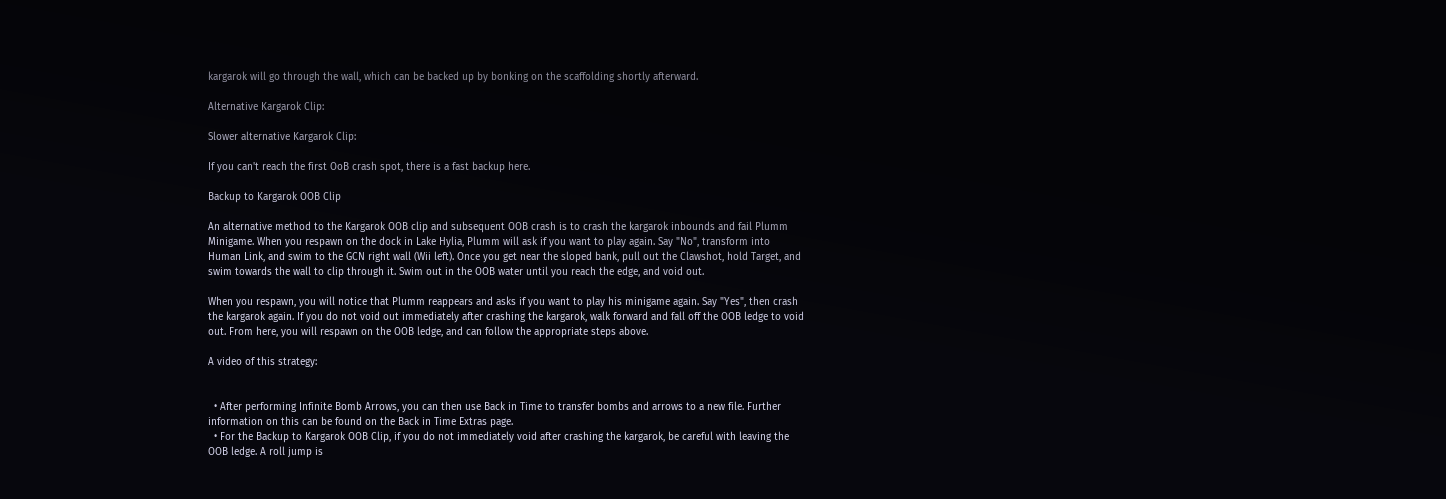kargarok will go through the wall, which can be backed up by bonking on the scaffolding shortly afterward.

Alternative Kargarok Clip:

Slower alternative Kargarok Clip:

If you can't reach the first OoB crash spot, there is a fast backup here.

Backup to Kargarok OOB Clip

An alternative method to the Kargarok OOB clip and subsequent OOB crash is to crash the kargarok inbounds and fail Plumm Minigame. When you respawn on the dock in Lake Hylia, Plumm will ask if you want to play again. Say "No", transform into Human Link, and swim to the GCN right wall (Wii left). Once you get near the sloped bank, pull out the Clawshot, hold Target, and swim towards the wall to clip through it. Swim out in the OOB water until you reach the edge, and void out.

When you respawn, you will notice that Plumm reappears and asks if you want to play his minigame again. Say "Yes", then crash the kargarok again. If you do not void out immediately after crashing the kargarok, walk forward and fall off the OOB ledge to void out. From here, you will respawn on the OOB ledge, and can follow the appropriate steps above.

A video of this strategy:


  • After performing Infinite Bomb Arrows, you can then use Back in Time to transfer bombs and arrows to a new file. Further information on this can be found on the Back in Time Extras page.
  • For the Backup to Kargarok OOB Clip, if you do not immediately void after crashing the kargarok, be careful with leaving the OOB ledge. A roll jump is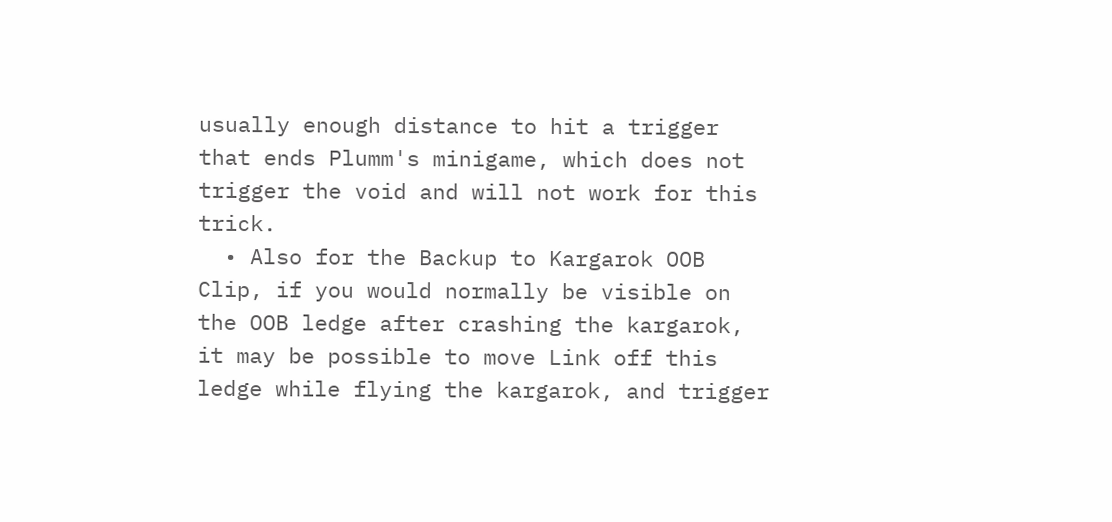usually enough distance to hit a trigger that ends Plumm's minigame, which does not trigger the void and will not work for this trick.
  • Also for the Backup to Kargarok OOB Clip, if you would normally be visible on the OOB ledge after crashing the kargarok, it may be possible to move Link off this ledge while flying the kargarok, and trigger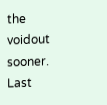the voidout sooner.
Last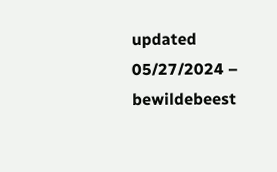updated 05/27/2024 – bewildebeest